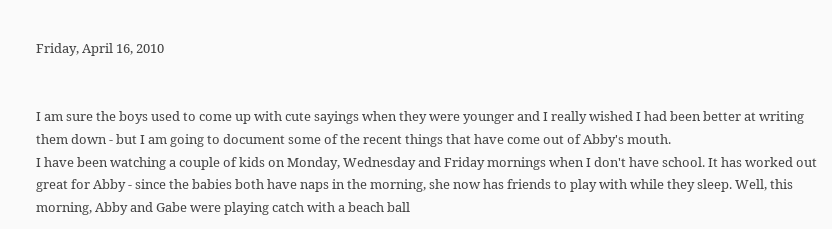Friday, April 16, 2010


I am sure the boys used to come up with cute sayings when they were younger and I really wished I had been better at writing them down - but I am going to document some of the recent things that have come out of Abby's mouth.
I have been watching a couple of kids on Monday, Wednesday and Friday mornings when I don't have school. It has worked out great for Abby - since the babies both have naps in the morning, she now has friends to play with while they sleep. Well, this morning, Abby and Gabe were playing catch with a beach ball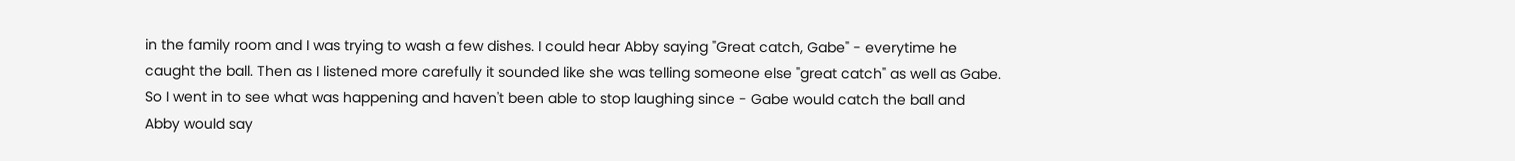in the family room and I was trying to wash a few dishes. I could hear Abby saying "Great catch, Gabe" - everytime he caught the ball. Then as I listened more carefully it sounded like she was telling someone else "great catch" as well as Gabe. So I went in to see what was happening and haven't been able to stop laughing since - Gabe would catch the ball and Abby would say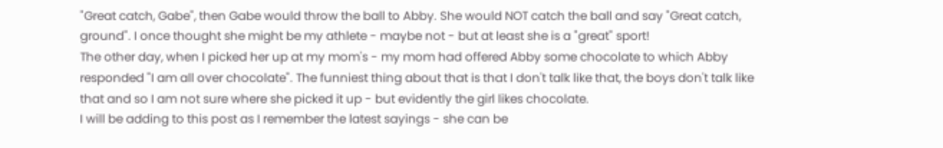"Great catch, Gabe", then Gabe would throw the ball to Abby. She would NOT catch the ball and say "Great catch, ground". I once thought she might be my athlete - maybe not - but at least she is a "great" sport!
The other day, when I picked her up at my mom's - my mom had offered Abby some chocolate to which Abby responded "I am all over chocolate". The funniest thing about that is that I don't talk like that, the boys don't talk like that and so I am not sure where she picked it up - but evidently the girl likes chocolate.
I will be adding to this post as I remember the latest sayings - she can be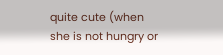quite cute (when she is not hungry or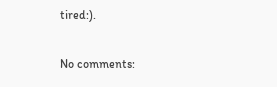tired:).

No comments: